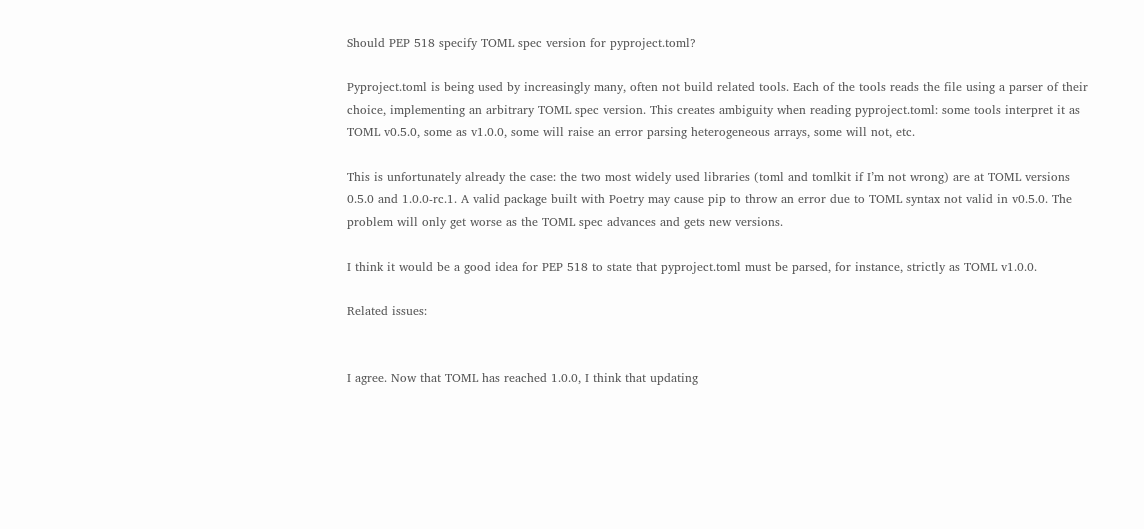Should PEP 518 specify TOML spec version for pyproject.toml?

Pyproject.toml is being used by increasingly many, often not build related tools. Each of the tools reads the file using a parser of their choice, implementing an arbitrary TOML spec version. This creates ambiguity when reading pyproject.toml: some tools interpret it as TOML v0.5.0, some as v1.0.0, some will raise an error parsing heterogeneous arrays, some will not, etc.

This is unfortunately already the case: the two most widely used libraries (toml and tomlkit if I’m not wrong) are at TOML versions 0.5.0 and 1.0.0-rc.1. A valid package built with Poetry may cause pip to throw an error due to TOML syntax not valid in v0.5.0. The problem will only get worse as the TOML spec advances and gets new versions.

I think it would be a good idea for PEP 518 to state that pyproject.toml must be parsed, for instance, strictly as TOML v1.0.0.

Related issues:


I agree. Now that TOML has reached 1.0.0, I think that updating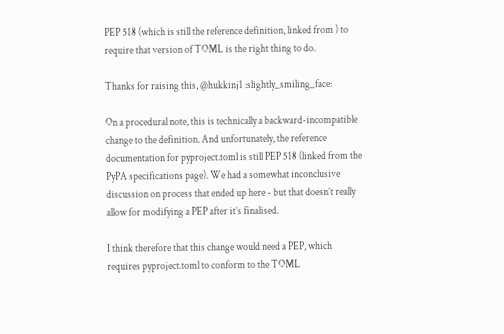PEP 518 (which is still the reference definition, linked from ) to require that version of TOML is the right thing to do.

Thanks for raising this, @hukkinj1 :slightly_smiling_face:

On a procedural note, this is technically a backward-incompatible change to the definition. And unfortunately, the reference documentation for pyproject.toml is still PEP 518 (linked from the PyPA specifications page). We had a somewhat inconclusive discussion on process that ended up here - but that doesn’t really allow for modifying a PEP after it’s finalised.

I think therefore that this change would need a PEP, which requires pyproject.toml to conform to the TOML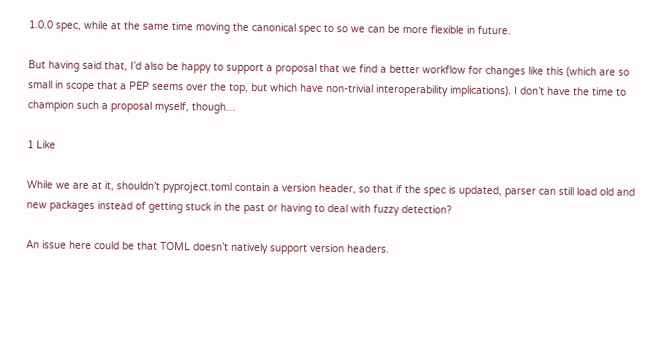1.0.0 spec, while at the same time moving the canonical spec to so we can be more flexible in future.

But having said that, I’d also be happy to support a proposal that we find a better workflow for changes like this (which are so small in scope that a PEP seems over the top, but which have non-trivial interoperability implications). I don’t have the time to champion such a proposal myself, though…

1 Like

While we are at it, shouldn’t pyproject.toml contain a version header, so that if the spec is updated, parser can still load old and new packages instead of getting stuck in the past or having to deal with fuzzy detection?

An issue here could be that TOML doesn’t natively support version headers.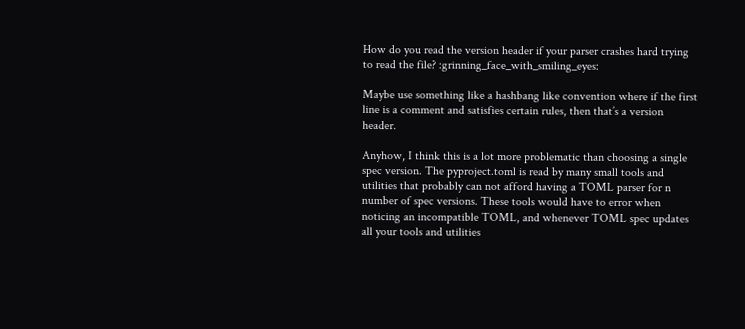How do you read the version header if your parser crashes hard trying to read the file? :grinning_face_with_smiling_eyes:

Maybe use something like a hashbang like convention where if the first line is a comment and satisfies certain rules, then that’s a version header.

Anyhow, I think this is a lot more problematic than choosing a single spec version. The pyproject.toml is read by many small tools and utilities that probably can not afford having a TOML parser for n number of spec versions. These tools would have to error when noticing an incompatible TOML, and whenever TOML spec updates all your tools and utilities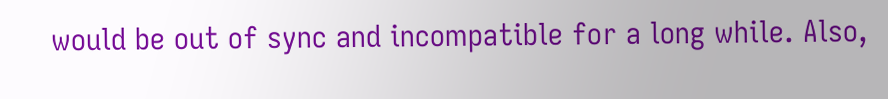would be out of sync and incompatible for a long while. Also,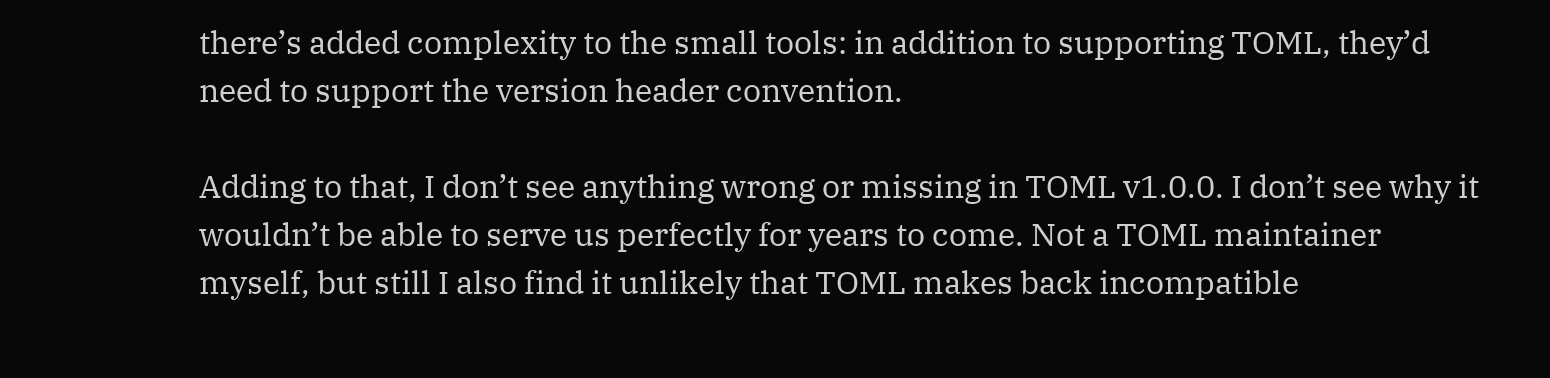there’s added complexity to the small tools: in addition to supporting TOML, they’d need to support the version header convention.

Adding to that, I don’t see anything wrong or missing in TOML v1.0.0. I don’t see why it wouldn’t be able to serve us perfectly for years to come. Not a TOML maintainer myself, but still I also find it unlikely that TOML makes back incompatible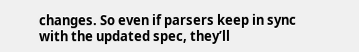changes. So even if parsers keep in sync with the updated spec, they’ll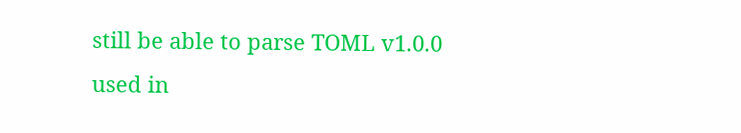still be able to parse TOML v1.0.0 used in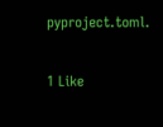pyproject.toml.

1 Like